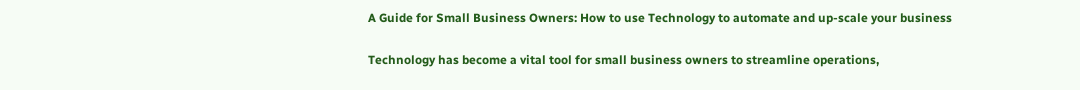A Guide for Small Business Owners: How to use Technology to automate and up-scale your business

Technology has become a vital tool for small business owners to streamline operations,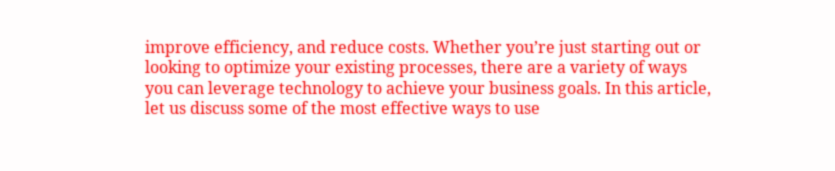improve efficiency, and reduce costs. Whether you’re just starting out or looking to optimize your existing processes, there are a variety of ways you can leverage technology to achieve your business goals. In this article, let us discuss some of the most effective ways to use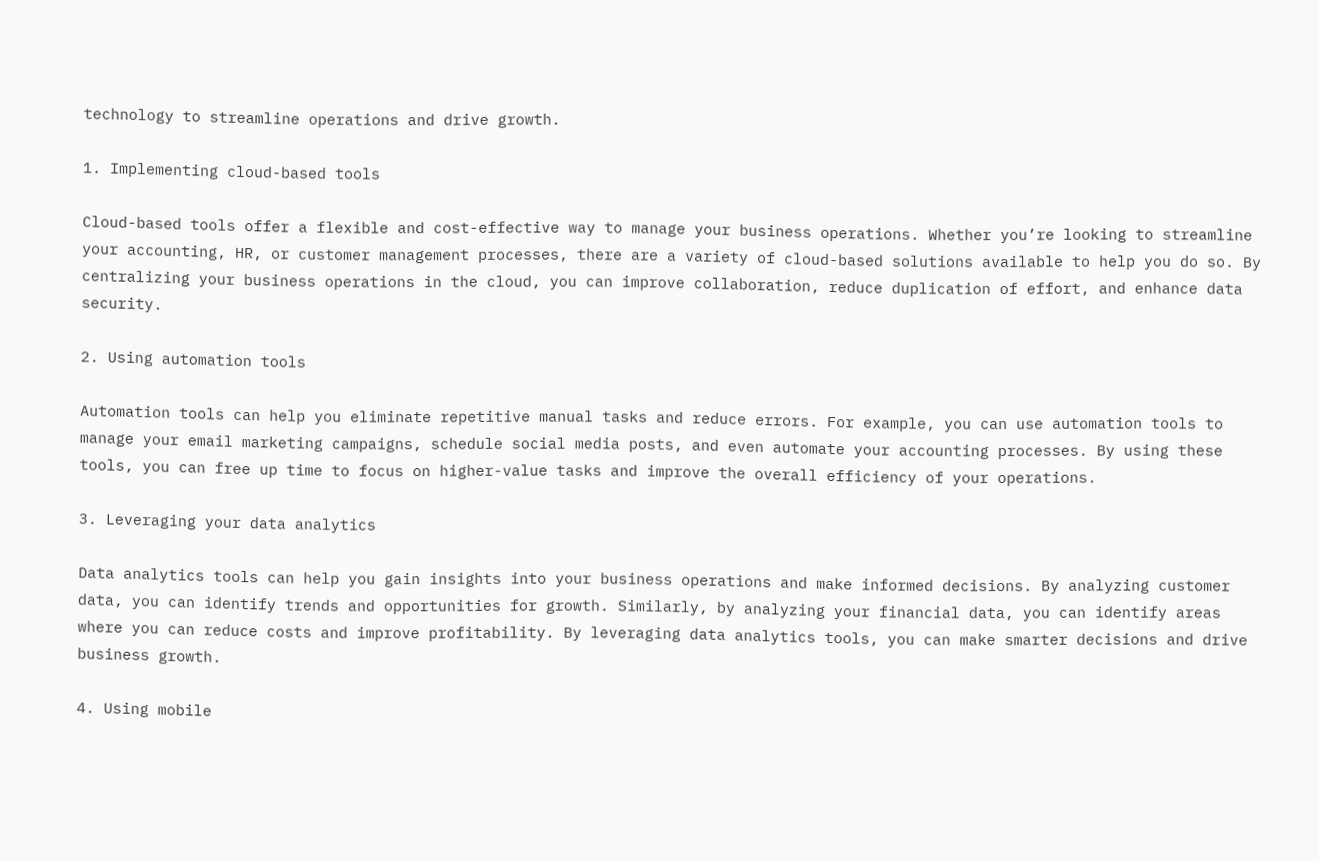technology to streamline operations and drive growth.

1. Implementing cloud-based tools

Cloud-based tools offer a flexible and cost-effective way to manage your business operations. Whether you’re looking to streamline your accounting, HR, or customer management processes, there are a variety of cloud-based solutions available to help you do so. By centralizing your business operations in the cloud, you can improve collaboration, reduce duplication of effort, and enhance data security.

2. Using automation tools

Automation tools can help you eliminate repetitive manual tasks and reduce errors. For example, you can use automation tools to manage your email marketing campaigns, schedule social media posts, and even automate your accounting processes. By using these tools, you can free up time to focus on higher-value tasks and improve the overall efficiency of your operations.

3. Leveraging your data analytics

Data analytics tools can help you gain insights into your business operations and make informed decisions. By analyzing customer data, you can identify trends and opportunities for growth. Similarly, by analyzing your financial data, you can identify areas where you can reduce costs and improve profitability. By leveraging data analytics tools, you can make smarter decisions and drive business growth.

4. Using mobile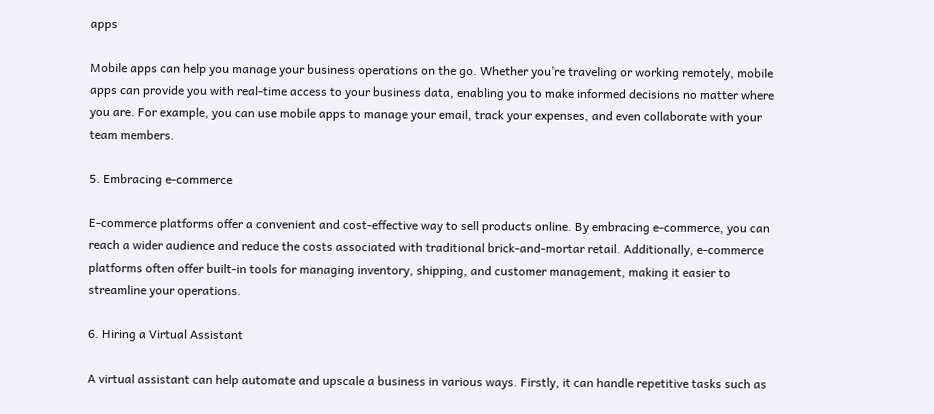apps

Mobile apps can help you manage your business operations on the go. Whether you’re traveling or working remotely, mobile apps can provide you with real-time access to your business data, enabling you to make informed decisions no matter where you are. For example, you can use mobile apps to manage your email, track your expenses, and even collaborate with your team members.

5. Embracing e-commerce

E-commerce platforms offer a convenient and cost-effective way to sell products online. By embracing e-commerce, you can reach a wider audience and reduce the costs associated with traditional brick-and-mortar retail. Additionally, e-commerce platforms often offer built-in tools for managing inventory, shipping, and customer management, making it easier to streamline your operations.

6. Hiring a Virtual Assistant

A virtual assistant can help automate and upscale a business in various ways. Firstly, it can handle repetitive tasks such as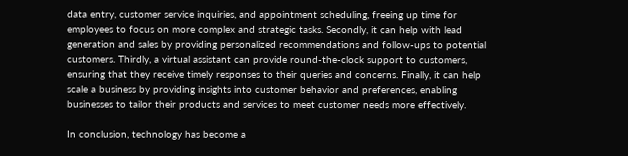data entry, customer service inquiries, and appointment scheduling, freeing up time for employees to focus on more complex and strategic tasks. Secondly, it can help with lead generation and sales by providing personalized recommendations and follow-ups to potential customers. Thirdly, a virtual assistant can provide round-the-clock support to customers, ensuring that they receive timely responses to their queries and concerns. Finally, it can help scale a business by providing insights into customer behavior and preferences, enabling businesses to tailor their products and services to meet customer needs more effectively.

In conclusion, technology has become a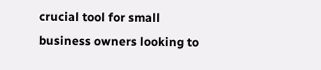crucial tool for small business owners looking to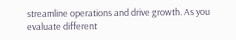streamline operations and drive growth. As you evaluate different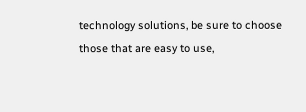technology solutions, be sure to choose those that are easy to use,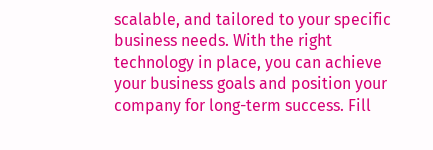scalable, and tailored to your specific business needs. With the right technology in place, you can achieve your business goals and position your company for long-term success. Fill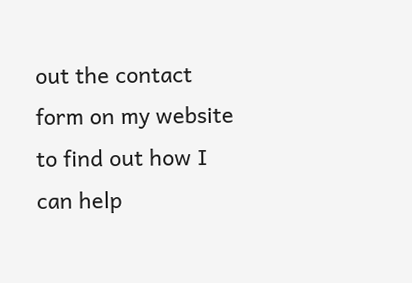out the contact form on my website to find out how I can help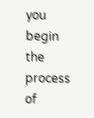you begin the process of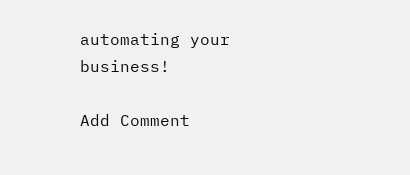automating your business!

Add Comment